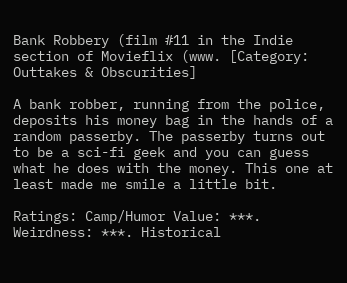Bank Robbery (film #11 in the Indie section of Movieflix (www. [Category: Outtakes & Obscurities]

A bank robber, running from the police, deposits his money bag in the hands of a random passerby. The passerby turns out to be a sci-fi geek and you can guess what he does with the money. This one at least made me smile a little bit.

Ratings: Camp/Humor Value: ***. Weirdness: ***. Historical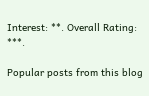Interest: **. Overall Rating: ***.

Popular posts from this blog